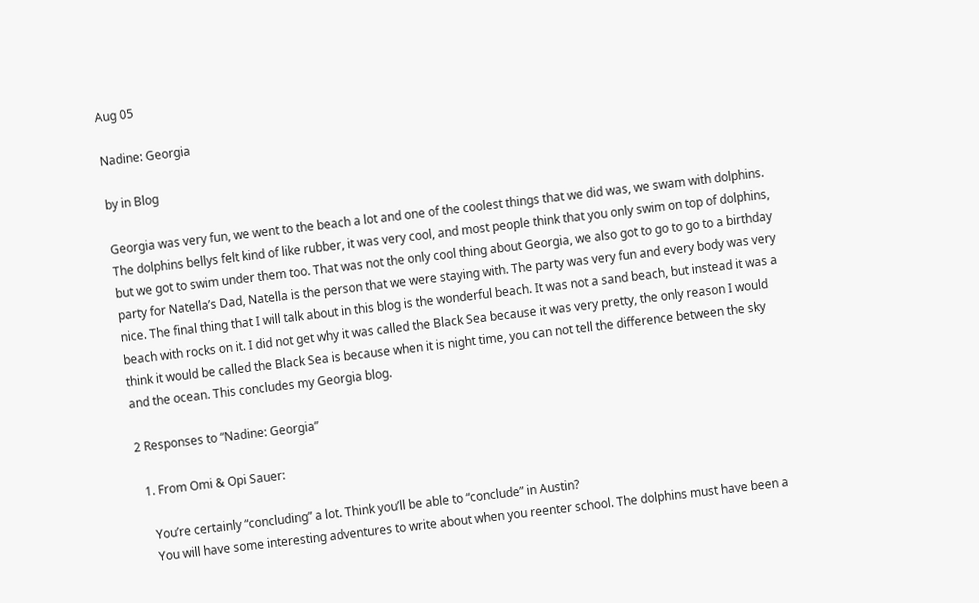Aug 05

Nadine: Georgia

by in Blog

Georgia was very fun, we went to the beach a lot and one of the coolest things that we did was, we swam with dolphins. The dolphins bellys felt kind of like rubber, it was very cool, and most people think that you only swim on top of dolphins, but we got to swim under them too. That was not the only cool thing about Georgia, we also got to go to go to a birthday party for Natella’s Dad, Natella is the person that we were staying with. The party was very fun and every body was very nice. The final thing that I will talk about in this blog is the wonderful beach. It was not a sand beach, but instead it was a beach with rocks on it. I did not get why it was called the Black Sea because it was very pretty, the only reason I would think it would be called the Black Sea is because when it is night time, you can not tell the difference between the sky and the ocean. This concludes my Georgia blog.

2 Responses to “Nadine: Georgia”

  1. From Omi & Opi Sauer:

    You’re certainly “concluding” a lot. Think you’ll be able to “conclude” in Austin?
    You will have some interesting adventures to write about when you reenter school. The dolphins must have been a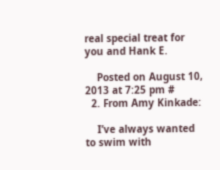real special treat for you and Hank E.

    Posted on August 10, 2013 at 7:25 pm #
  2. From Amy Kinkade:

    I’ve always wanted to swim with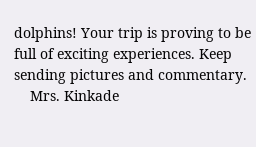dolphins! Your trip is proving to be full of exciting experiences. Keep sending pictures and commentary.
    Mrs. Kinkade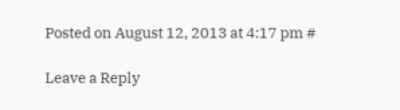Posted on August 12, 2013 at 4:17 pm #

Leave a Reply